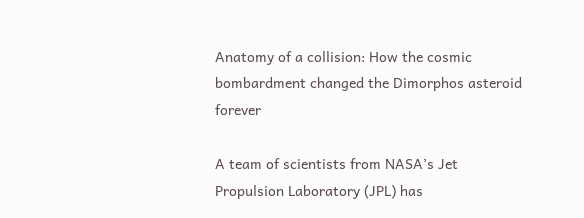Anatomy of a collision: How the cosmic bombardment changed the Dimorphos asteroid forever

A team of scientists from NASA’s Jet Propulsion Laboratory (JPL) has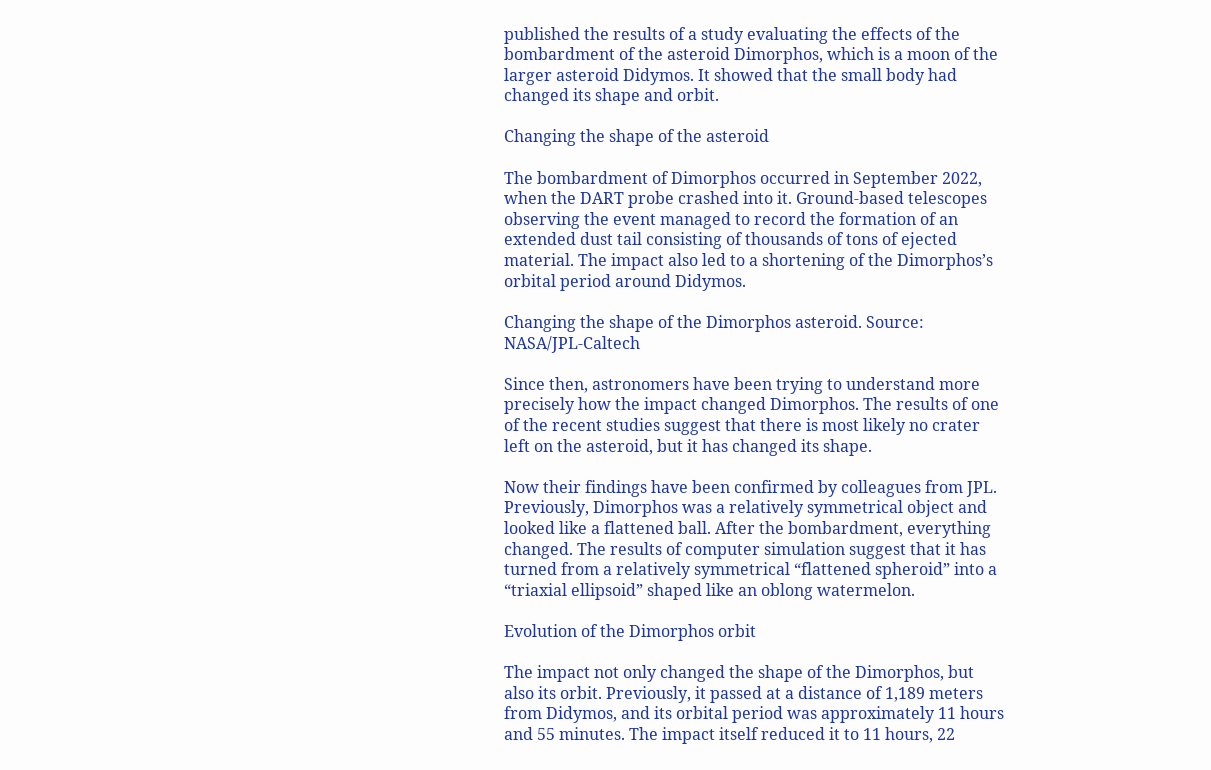published the results of a study evaluating the effects of the bombardment of the asteroid Dimorphos, which is a moon of the larger asteroid Didymos. It showed that the small body had changed its shape and orbit.

Changing the shape of the asteroid

The bombardment of Dimorphos occurred in September 2022, when the DART probe crashed into it. Ground-based telescopes observing the event managed to record the formation of an extended dust tail consisting of thousands of tons of ejected material. The impact also led to a shortening of the Dimorphos’s orbital period around Didymos.

Changing the shape of the Dimorphos asteroid. Source: NASA/JPL-Caltech

Since then, astronomers have been trying to understand more precisely how the impact changed Dimorphos. The results of one of the recent studies suggest that there is most likely no crater left on the asteroid, but it has changed its shape.

Now their findings have been confirmed by colleagues from JPL. Previously, Dimorphos was a relatively symmetrical object and looked like a flattened ball. After the bombardment, everything changed. The results of computer simulation suggest that it has turned from a relatively symmetrical “flattened spheroid” into a “triaxial ellipsoid” shaped like an oblong watermelon.

Evolution of the Dimorphos orbit

The impact not only changed the shape of the Dimorphos, but also its orbit. Previously, it passed at a distance of 1,189 meters from Didymos, and its orbital period was approximately 11 hours and 55 minutes. The impact itself reduced it to 11 hours, 22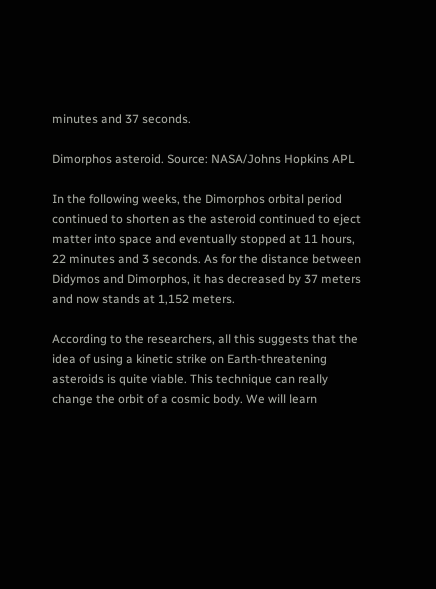minutes and 37 seconds.

Dimorphos asteroid. Source: NASA/Johns Hopkins APL

In the following weeks, the Dimorphos orbital period continued to shorten as the asteroid continued to eject matter into space and eventually stopped at 11 hours, 22 minutes and 3 seconds. As for the distance between Didymos and Dimorphos, it has decreased by 37 meters and now stands at 1,152 meters.

According to the researchers, all this suggests that the idea of using a kinetic strike on Earth-threatening asteroids is quite viable. This technique can really change the orbit of a cosmic body. We will learn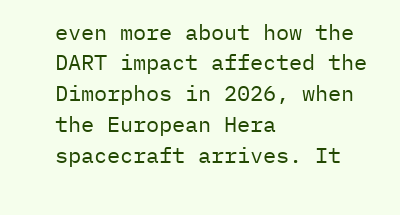even more about how the DART impact affected the Dimorphos in 2026, when the European Hera spacecraft arrives. It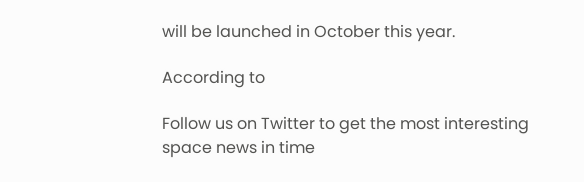will be launched in October this year.

According to

Follow us on Twitter to get the most interesting space news in time